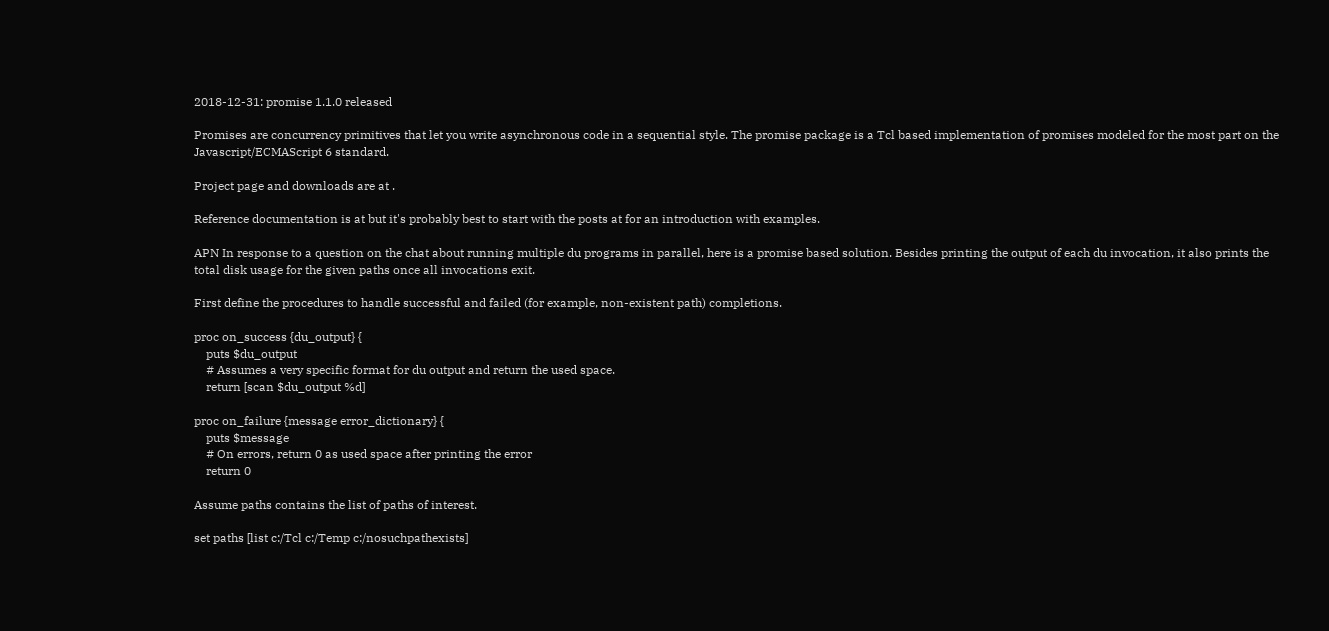2018-12-31: promise 1.1.0 released

Promises are concurrency primitives that let you write asynchronous code in a sequential style. The promise package is a Tcl based implementation of promises modeled for the most part on the Javascript/ECMAScript 6 standard.

Project page and downloads are at .

Reference documentation is at but it's probably best to start with the posts at for an introduction with examples.

APN In response to a question on the chat about running multiple du programs in parallel, here is a promise based solution. Besides printing the output of each du invocation, it also prints the total disk usage for the given paths once all invocations exit.

First define the procedures to handle successful and failed (for example, non-existent path) completions.

proc on_success {du_output} {
    puts $du_output
    # Assumes a very specific format for du output and return the used space.
    return [scan $du_output %d]

proc on_failure {message error_dictionary} {
    puts $message
    # On errors, return 0 as used space after printing the error
    return 0

Assume paths contains the list of paths of interest.

set paths [list c:/Tcl c:/Temp c:/nosuchpathexists]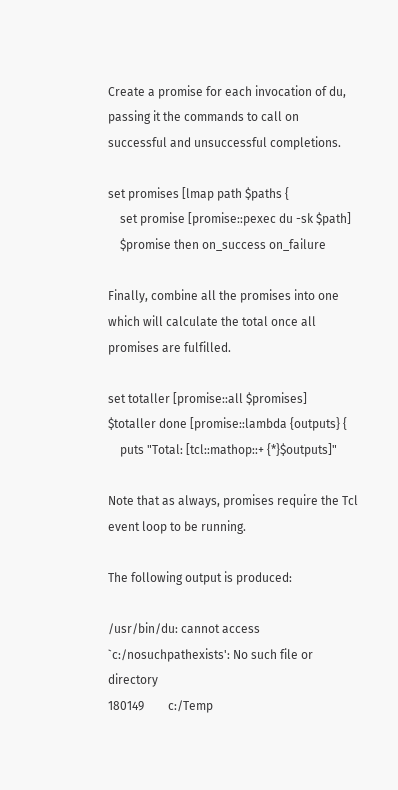Create a promise for each invocation of du, passing it the commands to call on successful and unsuccessful completions.

set promises [lmap path $paths {
    set promise [promise::pexec du -sk $path]
    $promise then on_success on_failure

Finally, combine all the promises into one which will calculate the total once all promises are fulfilled.

set totaller [promise::all $promises]
$totaller done [promise::lambda {outputs} {
    puts "Total: [tcl::mathop::+ {*}$outputs]"

Note that as always, promises require the Tcl event loop to be running.

The following output is produced:

/usr/bin/du: cannot access `c:/nosuchpathexists': No such file or directory
180149        c:/Temp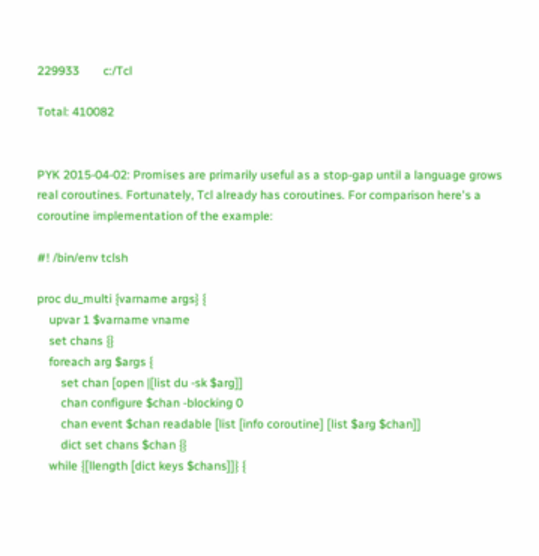229933        c:/Tcl

Total: 410082


PYK 2015-04-02: Promises are primarily useful as a stop-gap until a language grows real coroutines. Fortunately, Tcl already has coroutines. For comparison here's a coroutine implementation of the example:

#! /bin/env tclsh

proc du_multi {varname args} {
    upvar 1 $varname vname
    set chans {}
    foreach arg $args {
        set chan [open |[list du -sk $arg]]
        chan configure $chan -blocking 0
        chan event $chan readable [list [info coroutine] [list $arg $chan]]
        dict set chans $chan {}
    while {[llength [dict keys $chans]]} {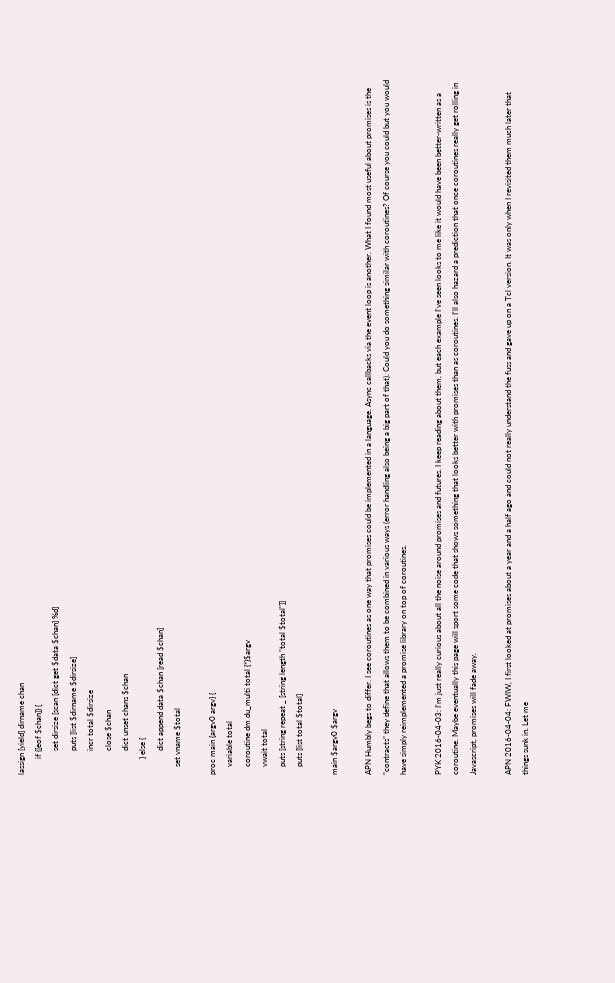lassign [yield] dirname chan
        if {[eof $chan]} {
            set dirsize [scan [dict get $data $chan] %d]
            puts [list $dirname $dirsize]
            incr total $dirsize
            close $chan
            dict unset chans $chan
        } else {
            dict append data $chan [read $chan]
    set vname $total

proc main {argv0 argv} {
    variable total
    coroutine dm du_multi total {*}$argv
    vwait total
    puts [string repeat _ [string length "total $total"]]
    puts [list total $total]

main $argv0 $argv

APN Humbly begs to differ. I see coroutines as one way that promises could be implemented in a language. Async callbacks via the event loop is another. What I found most useful about promises is the "contracts" they define that allows them to be combined in various ways (error handling also being a big part of that). Could you do something similar with coroutines? Of course you could but you would have simply reimplemented a promise library on top of coroutines.

PYK 2016-04-03: I'm just really curious about all the noise around promises and futures. I keep reading about them, but each example I've seen looks to me like it would have been better-written as a coroutine. Maybe eventually this page will sport some code that shows something that looks better with promises than as coroutines. I'll also hazard a prediction that once coroutines really get rolling in Javascript, promises will fade away.

APN 2016-04-04: FWIW, I first looked at promises about a year and a half ago and could not really understand the fuss and gave up on a Tcl version. It was only when I revisited them much later that things sunk in. Let me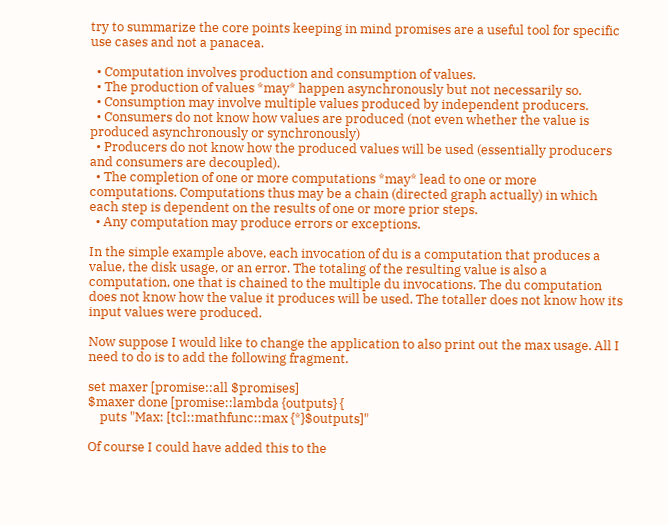try to summarize the core points keeping in mind promises are a useful tool for specific use cases and not a panacea.

  • Computation involves production and consumption of values.
  • The production of values *may* happen asynchronously but not necessarily so.
  • Consumption may involve multiple values produced by independent producers.
  • Consumers do not know how values are produced (not even whether the value is produced asynchronously or synchronously)
  • Producers do not know how the produced values will be used (essentially producers and consumers are decoupled).
  • The completion of one or more computations *may* lead to one or more computations. Computations thus may be a chain (directed graph actually) in which each step is dependent on the results of one or more prior steps.
  • Any computation may produce errors or exceptions.

In the simple example above, each invocation of du is a computation that produces a value, the disk usage, or an error. The totaling of the resulting value is also a computation, one that is chained to the multiple du invocations. The du computation does not know how the value it produces will be used. The totaller does not know how its input values were produced.

Now suppose I would like to change the application to also print out the max usage. All I need to do is to add the following fragment.

set maxer [promise::all $promises]
$maxer done [promise::lambda {outputs} {
    puts "Max: [tcl::mathfunc::max {*}$outputs]"

Of course I could have added this to the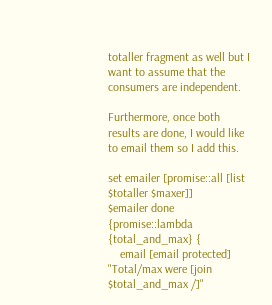totaller fragment as well but I want to assume that the consumers are independent.

Furthermore, once both results are done, I would like to email them so I add this.

set emailer [promise::all [list $totaller $maxer]]
$emailer done {promise::lambda {total_and_max} {
    email [email protected] "Total/max were [join $total_and_max /]"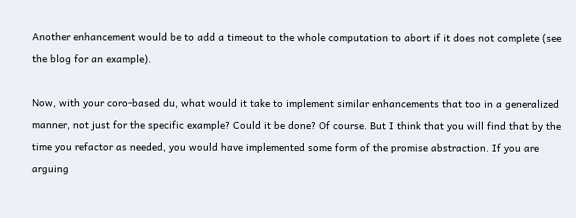Another enhancement would be to add a timeout to the whole computation to abort if it does not complete (see the blog for an example).

Now, with your coro-based du, what would it take to implement similar enhancements that too in a generalized manner, not just for the specific example? Could it be done? Of course. But I think that you will find that by the time you refactor as needed, you would have implemented some form of the promise abstraction. If you are arguing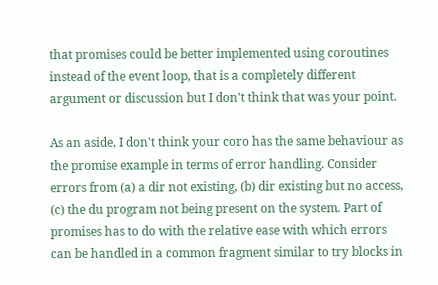that promises could be better implemented using coroutines instead of the event loop, that is a completely different argument or discussion but I don't think that was your point.

As an aside, I don't think your coro has the same behaviour as the promise example in terms of error handling. Consider errors from (a) a dir not existing, (b) dir existing but no access, (c) the du program not being present on the system. Part of promises has to do with the relative ease with which errors can be handled in a common fragment similar to try blocks in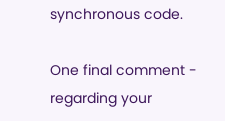synchronous code.

One final comment - regarding your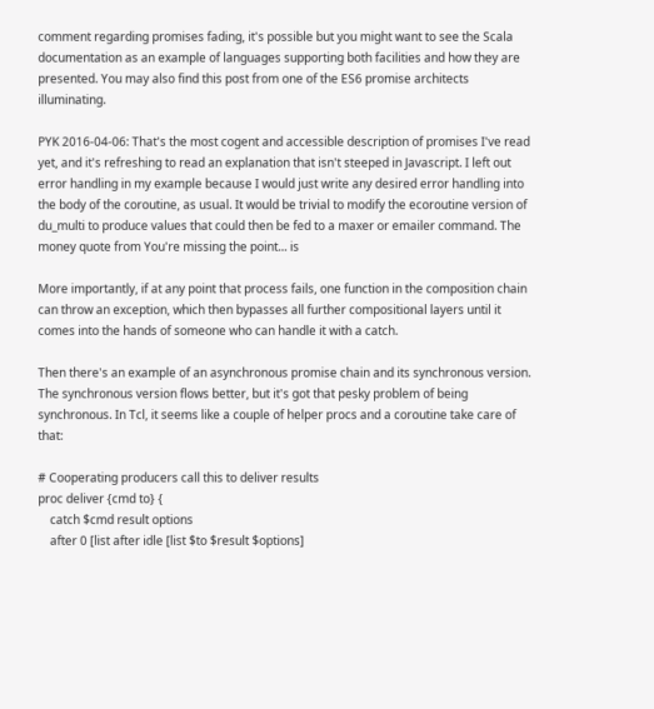comment regarding promises fading, it's possible but you might want to see the Scala documentation as an example of languages supporting both facilities and how they are presented. You may also find this post from one of the ES6 promise architects illuminating.

PYK 2016-04-06: That's the most cogent and accessible description of promises I've read yet, and it's refreshing to read an explanation that isn't steeped in Javascript. I left out error handling in my example because I would just write any desired error handling into the body of the coroutine, as usual. It would be trivial to modify the ecoroutine version of du_multi to produce values that could then be fed to a maxer or emailer command. The money quote from You're missing the point... is

More importantly, if at any point that process fails, one function in the composition chain can throw an exception, which then bypasses all further compositional layers until it comes into the hands of someone who can handle it with a catch.

Then there's an example of an asynchronous promise chain and its synchronous version. The synchronous version flows better, but it's got that pesky problem of being synchronous. In Tcl, it seems like a couple of helper procs and a coroutine take care of that:

# Cooperating producers call this to deliver results
proc deliver {cmd to} {
    catch $cmd result options
    after 0 [list after idle [list $to $result $options]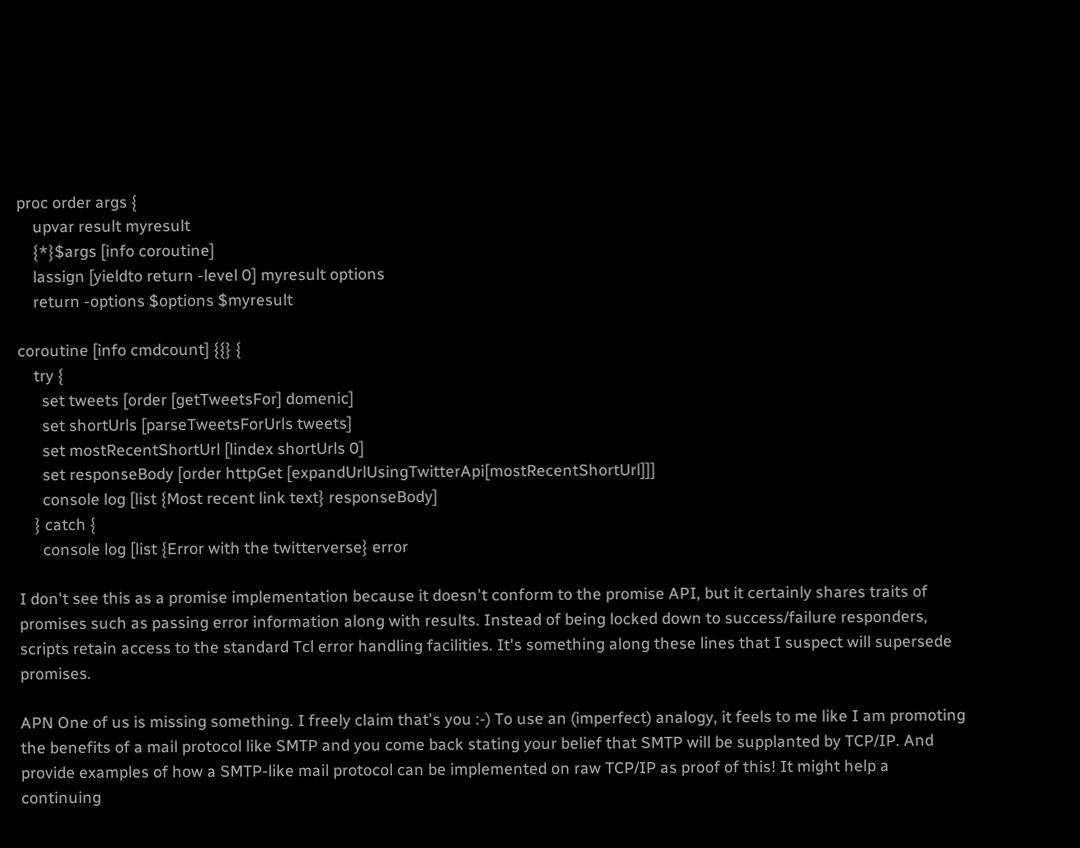proc order args {
    upvar result myresult
    {*}$args [info coroutine]
    lassign [yieldto return -level 0] myresult options
    return -options $options $myresult

coroutine [info cmdcount] {{} {
    try {
      set tweets [order [getTweetsFor] domenic]
      set shortUrls [parseTweetsForUrls tweets]
      set mostRecentShortUrl [lindex shortUrls 0]
      set responseBody [order httpGet [expandUrlUsingTwitterApi[mostRecentShortUrl]]]
      console log [list {Most recent link text} responseBody]
    } catch {
      console log [list {Error with the twitterverse} error

I don't see this as a promise implementation because it doesn't conform to the promise API, but it certainly shares traits of promises such as passing error information along with results. Instead of being locked down to success/failure responders, scripts retain access to the standard Tcl error handling facilities. It's something along these lines that I suspect will supersede promises.

APN One of us is missing something. I freely claim that's you :-) To use an (imperfect) analogy, it feels to me like I am promoting the benefits of a mail protocol like SMTP and you come back stating your belief that SMTP will be supplanted by TCP/IP. And provide examples of how a SMTP-like mail protocol can be implemented on raw TCP/IP as proof of this! It might help a continuing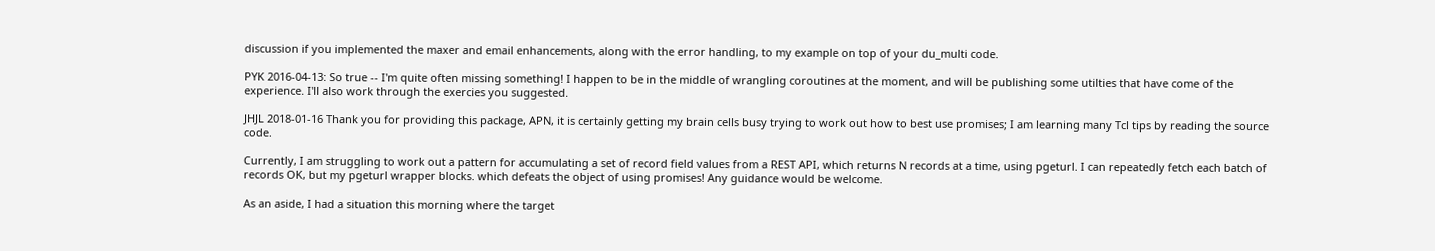discussion if you implemented the maxer and email enhancements, along with the error handling, to my example on top of your du_multi code.

PYK 2016-04-13: So true -- I'm quite often missing something! I happen to be in the middle of wrangling coroutines at the moment, and will be publishing some utilties that have come of the experience. I'll also work through the exercies you suggested.

JHJL 2018-01-16 Thank you for providing this package, APN, it is certainly getting my brain cells busy trying to work out how to best use promises; I am learning many Tcl tips by reading the source code.

Currently, I am struggling to work out a pattern for accumulating a set of record field values from a REST API, which returns N records at a time, using pgeturl. I can repeatedly fetch each batch of records OK, but my pgeturl wrapper blocks. which defeats the object of using promises! Any guidance would be welcome.

As an aside, I had a situation this morning where the target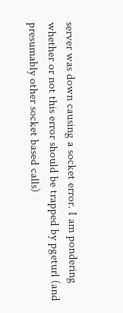server was down causing a socket error. I am pondering whether or not this error should be trapped by pgeturl (and presumably other socket based calls)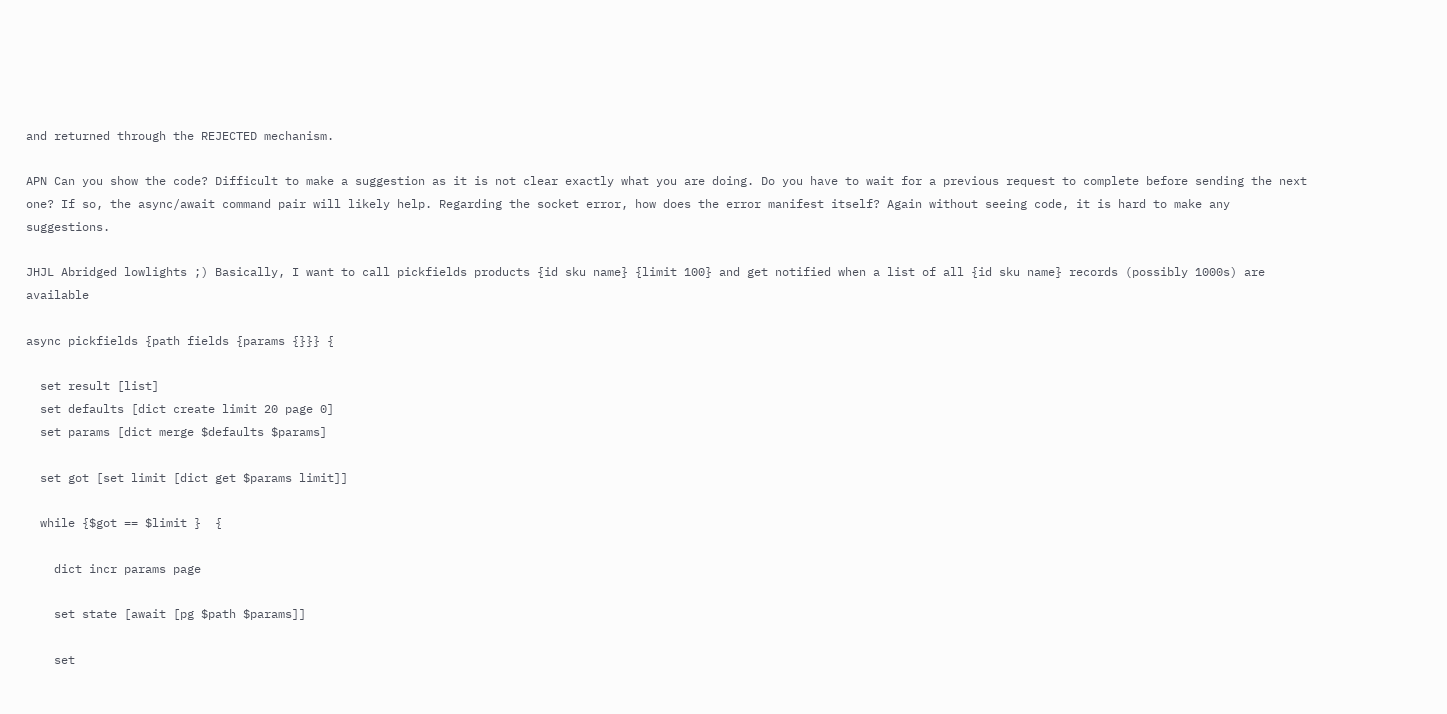and returned through the REJECTED mechanism.

APN Can you show the code? Difficult to make a suggestion as it is not clear exactly what you are doing. Do you have to wait for a previous request to complete before sending the next one? If so, the async/await command pair will likely help. Regarding the socket error, how does the error manifest itself? Again without seeing code, it is hard to make any suggestions.

JHJL Abridged lowlights ;) Basically, I want to call pickfields products {id sku name} {limit 100} and get notified when a list of all {id sku name} records (possibly 1000s) are available

async pickfields {path fields {params {}}} {

  set result [list]
  set defaults [dict create limit 20 page 0]
  set params [dict merge $defaults $params]

  set got [set limit [dict get $params limit]]

  while {$got == $limit }  {

    dict incr params page

    set state [await [pg $path $params]]

    set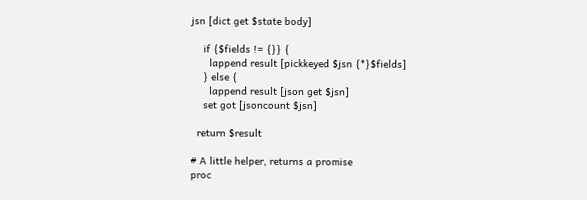jsn [dict get $state body]

    if {$fields != {}} {
      lappend result [pickkeyed $jsn {*}$fields]
    } else {
      lappend result [json get $jsn]
    set got [jsoncount $jsn]

  return $result

# A little helper, returns a promise
proc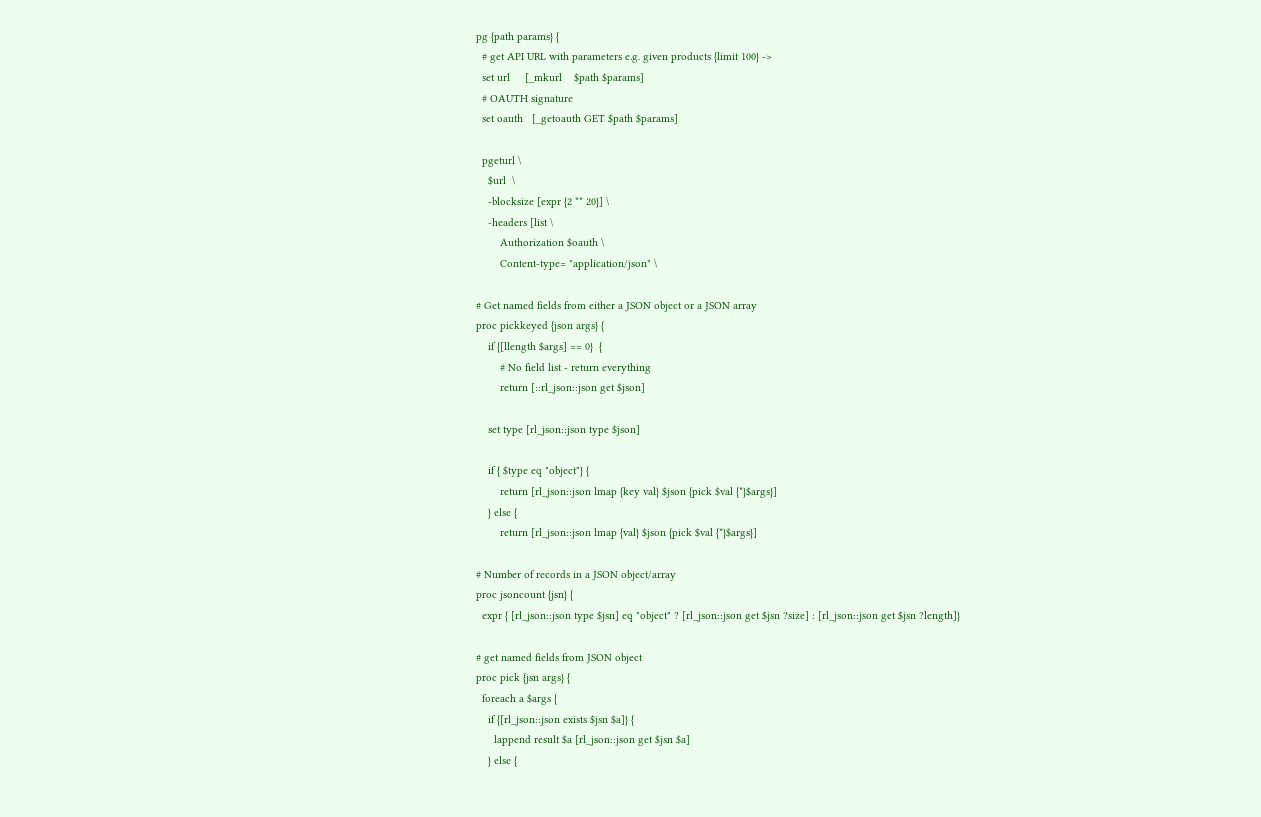pg {path params} {
  # get API URL with parameters e.g. given products {limit 100} ->
  set url     [_mkurl    $path $params]
  # OAUTH signature
  set oauth   [_getoauth GET $path $params]

  pgeturl \
    $url  \
    -blocksize [expr {2 ** 20}] \
    -headers [list \
        Authorization $oauth \
        Content-type= "application/json" \

# Get named fields from either a JSON object or a JSON array
proc pickkeyed {json args} {
    if {[llength $args] == 0}  {
        # No field list - return everything
        return [::rl_json::json get $json]

    set type [rl_json::json type $json]

    if { $type eq "object"} {
        return [rl_json::json lmap {key val} $json {pick $val {*}$args}]
    } else {
        return [rl_json::json lmap {val} $json {pick $val {*}$args}]

# Number of records in a JSON object/array
proc jsoncount {jsn} {
  expr { [rl_json::json type $jsn] eq "object" ? [rl_json::json get $jsn ?size] : [rl_json::json get $jsn ?length]}

# get named fields from JSON object
proc pick {jsn args} {
  foreach a $args {
    if {[rl_json::json exists $jsn $a]} {
      lappend result $a [rl_json::json get $jsn $a]
    } else {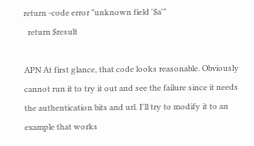return -code error "unknown field '$a'"
  return $result

APN At first glance, that code looks reasonable. Obviously cannot run it to try it out and see the failure since it needs the authentication bits and url. I'll try to modify it to an example that works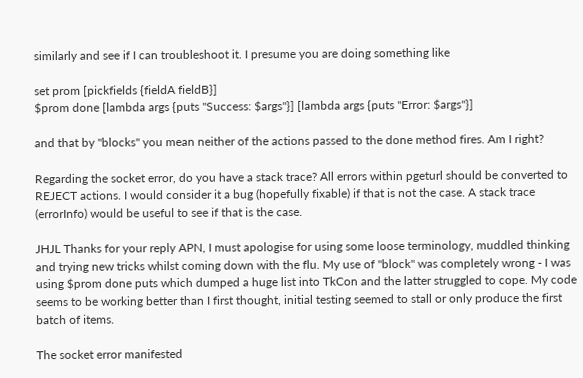similarly and see if I can troubleshoot it. I presume you are doing something like

set prom [pickfields {fieldA fieldB}]
$prom done [lambda args {puts "Success: $args"}] [lambda args {puts "Error: $args"}]

and that by "blocks" you mean neither of the actions passed to the done method fires. Am I right?

Regarding the socket error, do you have a stack trace? All errors within pgeturl should be converted to REJECT actions. I would consider it a bug (hopefully fixable) if that is not the case. A stack trace (errorInfo) would be useful to see if that is the case.

JHJL Thanks for your reply APN, I must apologise for using some loose terminology, muddled thinking and trying new tricks whilst coming down with the flu. My use of "block" was completely wrong - I was using $prom done puts which dumped a huge list into TkCon and the latter struggled to cope. My code seems to be working better than I first thought, initial testing seemed to stall or only produce the first batch of items.

The socket error manifested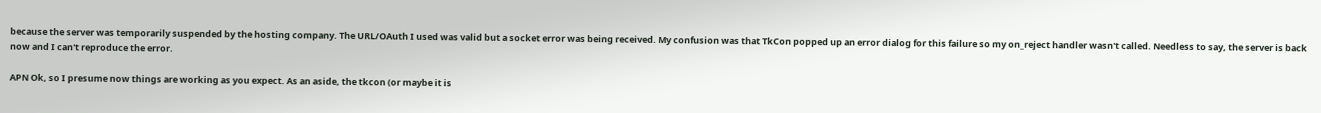because the server was temporarily suspended by the hosting company. The URL/OAuth I used was valid but a socket error was being received. My confusion was that TkCon popped up an error dialog for this failure so my on_reject handler wasn't called. Needless to say, the server is back now and I can't reproduce the error.

APN Ok, so I presume now things are working as you expect. As an aside, the tkcon (or maybe it is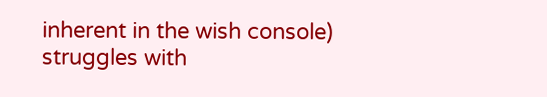inherent in the wish console) struggles with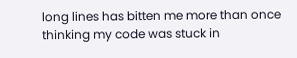long lines has bitten me more than once thinking my code was stuck in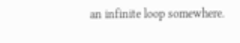an infinite loop somewhere.